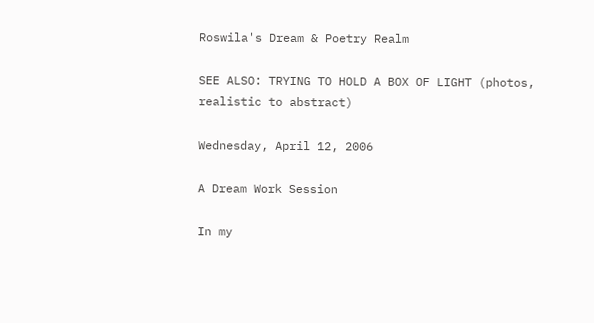Roswila's Dream & Poetry Realm

SEE ALSO: TRYING TO HOLD A BOX OF LIGHT (photos, realistic to abstract)

Wednesday, April 12, 2006

A Dream Work Session

In my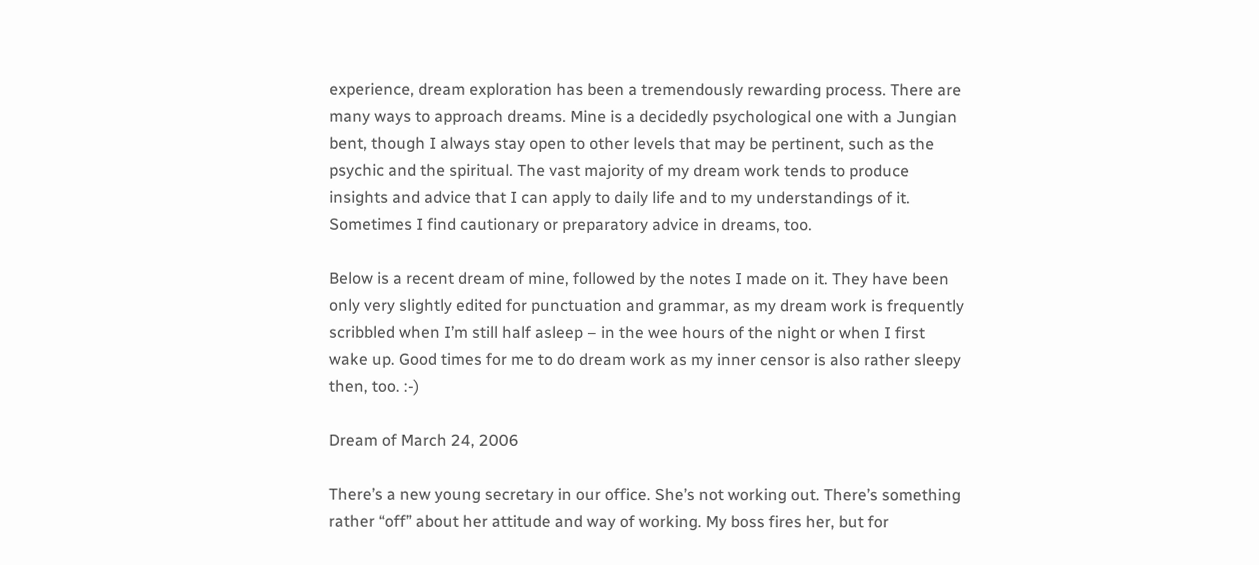experience, dream exploration has been a tremendously rewarding process. There are many ways to approach dreams. Mine is a decidedly psychological one with a Jungian bent, though I always stay open to other levels that may be pertinent, such as the psychic and the spiritual. The vast majority of my dream work tends to produce insights and advice that I can apply to daily life and to my understandings of it. Sometimes I find cautionary or preparatory advice in dreams, too.

Below is a recent dream of mine, followed by the notes I made on it. They have been only very slightly edited for punctuation and grammar, as my dream work is frequently scribbled when I’m still half asleep – in the wee hours of the night or when I first wake up. Good times for me to do dream work as my inner censor is also rather sleepy then, too. :-)

Dream of March 24, 2006

There’s a new young secretary in our office. She’s not working out. There’s something rather “off” about her attitude and way of working. My boss fires her, but for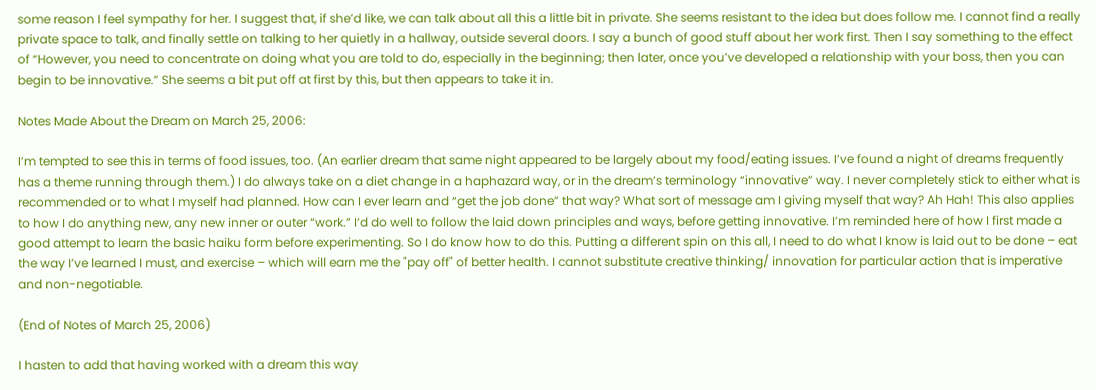some reason I feel sympathy for her. I suggest that, if she’d like, we can talk about all this a little bit in private. She seems resistant to the idea but does follow me. I cannot find a really private space to talk, and finally settle on talking to her quietly in a hallway, outside several doors. I say a bunch of good stuff about her work first. Then I say something to the effect of “However, you need to concentrate on doing what you are told to do, especially in the beginning; then later, once you’ve developed a relationship with your boss, then you can begin to be innovative.” She seems a bit put off at first by this, but then appears to take it in.

Notes Made About the Dream on March 25, 2006:

I’m tempted to see this in terms of food issues, too. (An earlier dream that same night appeared to be largely about my food/eating issues. I’ve found a night of dreams frequently has a theme running through them.) I do always take on a diet change in a haphazard way, or in the dream’s terminology “innovative” way. I never completely stick to either what is recommended or to what I myself had planned. How can I ever learn and “get the job done” that way? What sort of message am I giving myself that way? Ah Hah! This also applies to how I do anything new, any new inner or outer “work.” I’d do well to follow the laid down principles and ways, before getting innovative. I’m reminded here of how I first made a good attempt to learn the basic haiku form before experimenting. So I do know how to do this. Putting a different spin on this all, I need to do what I know is laid out to be done – eat the way I’ve learned I must, and exercise – which will earn me the "pay off" of better health. I cannot substitute creative thinking/ innovation for particular action that is imperative and non-negotiable.

(End of Notes of March 25, 2006)

I hasten to add that having worked with a dream this way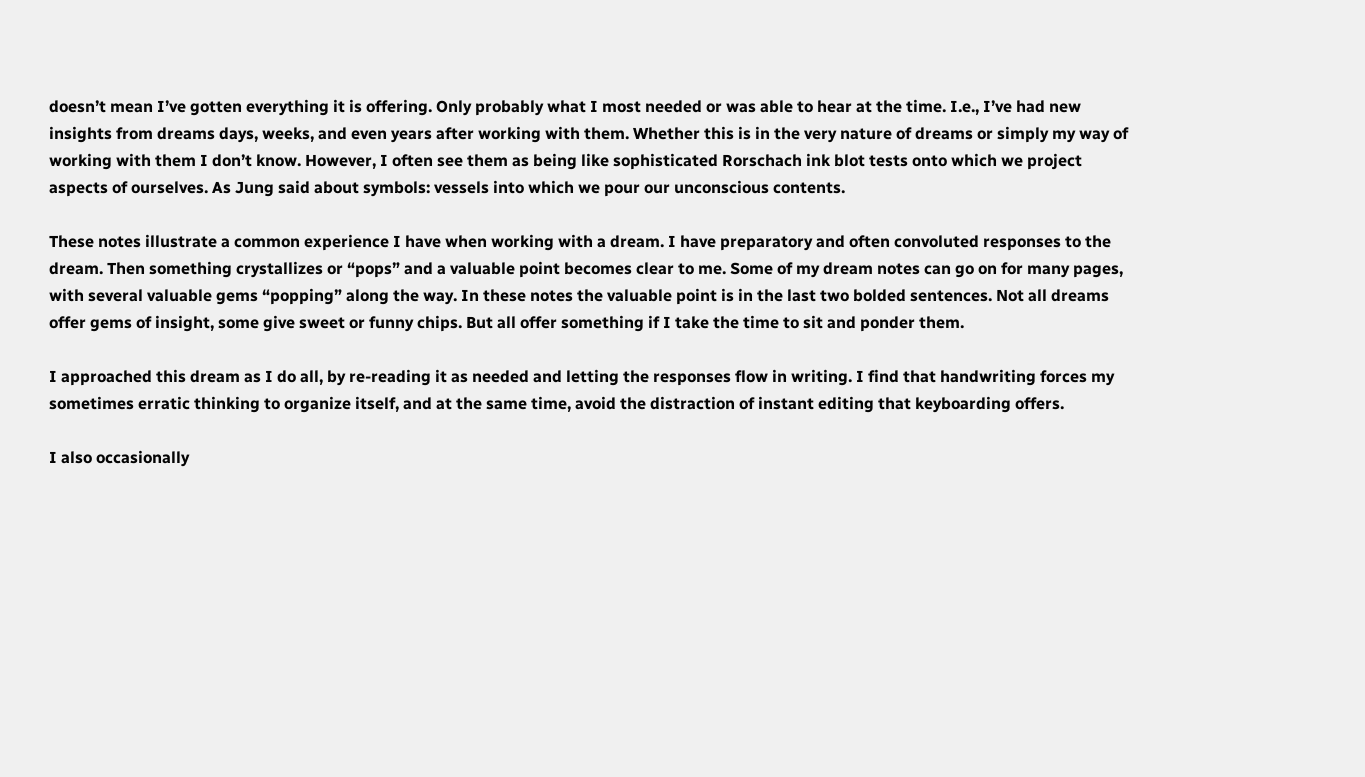doesn’t mean I’ve gotten everything it is offering. Only probably what I most needed or was able to hear at the time. I.e., I’ve had new insights from dreams days, weeks, and even years after working with them. Whether this is in the very nature of dreams or simply my way of working with them I don’t know. However, I often see them as being like sophisticated Rorschach ink blot tests onto which we project aspects of ourselves. As Jung said about symbols: vessels into which we pour our unconscious contents.

These notes illustrate a common experience I have when working with a dream. I have preparatory and often convoluted responses to the dream. Then something crystallizes or “pops” and a valuable point becomes clear to me. Some of my dream notes can go on for many pages, with several valuable gems “popping” along the way. In these notes the valuable point is in the last two bolded sentences. Not all dreams offer gems of insight, some give sweet or funny chips. But all offer something if I take the time to sit and ponder them.

I approached this dream as I do all, by re-reading it as needed and letting the responses flow in writing. I find that handwriting forces my sometimes erratic thinking to organize itself, and at the same time, avoid the distraction of instant editing that keyboarding offers.

I also occasionally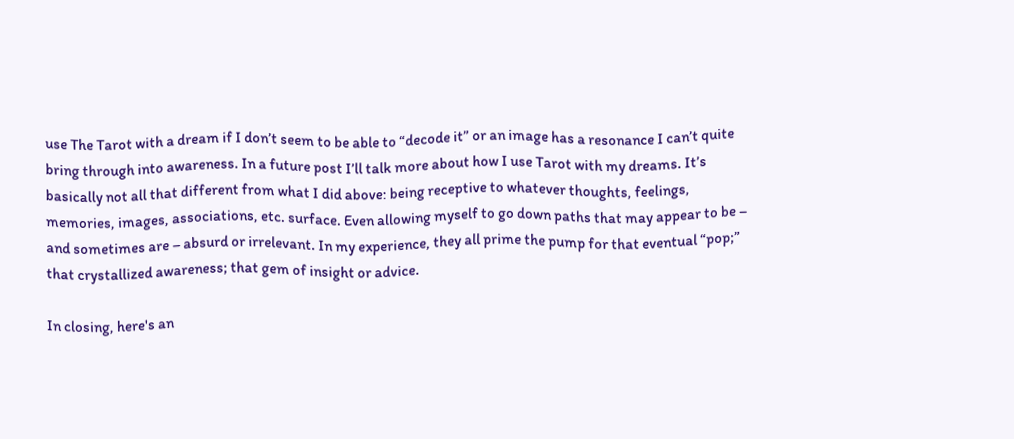use The Tarot with a dream if I don’t seem to be able to “decode it” or an image has a resonance I can’t quite bring through into awareness. In a future post I’ll talk more about how I use Tarot with my dreams. It’s basically not all that different from what I did above: being receptive to whatever thoughts, feelings, memories, images, associations, etc. surface. Even allowing myself to go down paths that may appear to be – and sometimes are – absurd or irrelevant. In my experience, they all prime the pump for that eventual “pop;” that crystallized awareness; that gem of insight or advice.

In closing, here's an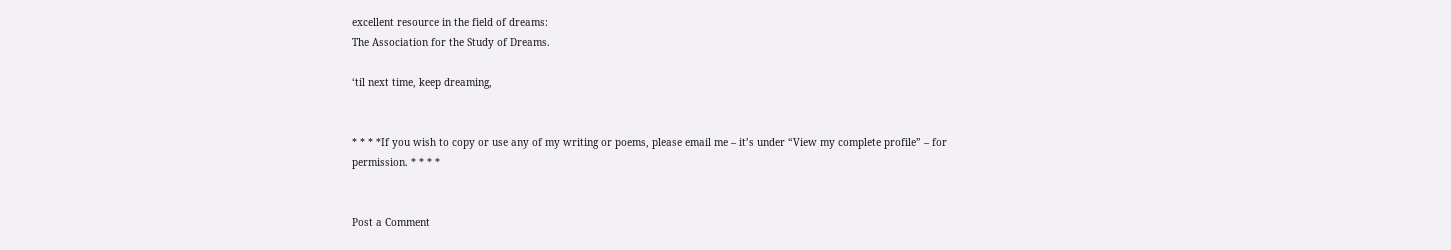excellent resource in the field of dreams:
The Association for the Study of Dreams.

‘til next time, keep dreaming,


* * * *If you wish to copy or use any of my writing or poems, please email me – it’s under “View my complete profile” – for permission. * * * *


Post a Comment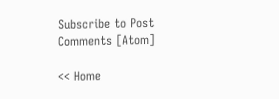Subscribe to Post Comments [Atom]

<< Home